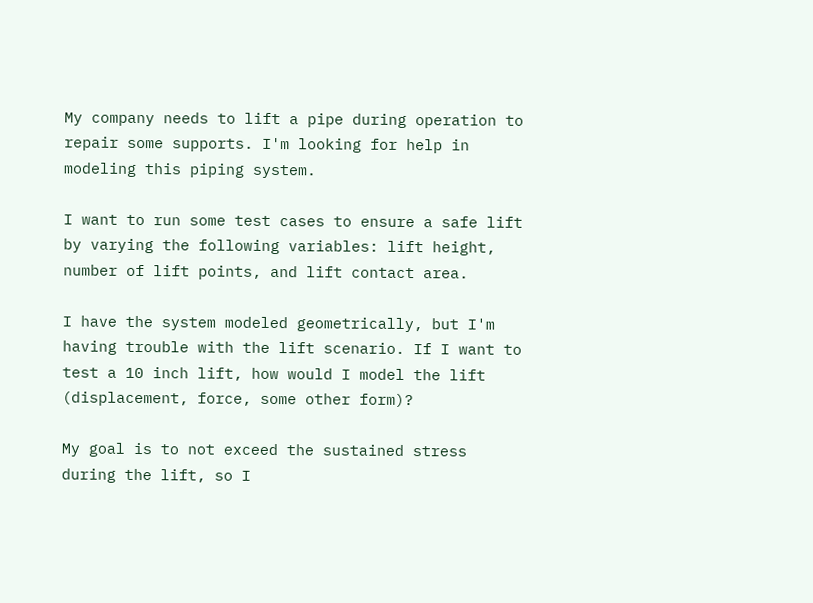My company needs to lift a pipe during operation to repair some supports. I'm looking for help in modeling this piping system.

I want to run some test cases to ensure a safe lift by varying the following variables: lift height, number of lift points, and lift contact area.

I have the system modeled geometrically, but I'm having trouble with the lift scenario. If I want to test a 10 inch lift, how would I model the lift (displacement, force, some other form)?

My goal is to not exceed the sustained stress during the lift, so I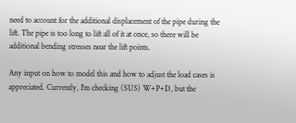need to account for the additional displacement of the pipe during the lift. The pipe is too long to lift all of it at once, so there will be additional bending stresses near the lift points.

Any input on how to model this and how to adjust the load cases is appreciated. Currently, I'm checking (SUS) W+P+D, but the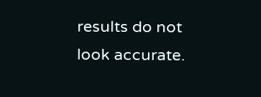results do not look accurate.